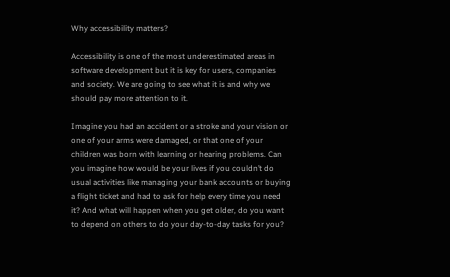Why accessibility matters?

Accessibility is one of the most underestimated areas in software development but it is key for users, companies and society. We are going to see what it is and why we should pay more attention to it.

Imagine you had an accident or a stroke and your vision or one of your arms were damaged, or that one of your children was born with learning or hearing problems. Can you imagine how would be your lives if you couldn’t do usual activities like managing your bank accounts or buying a flight ticket and had to ask for help every time you need it? And what will happen when you get older, do you want to depend on others to do your day-to-day tasks for you?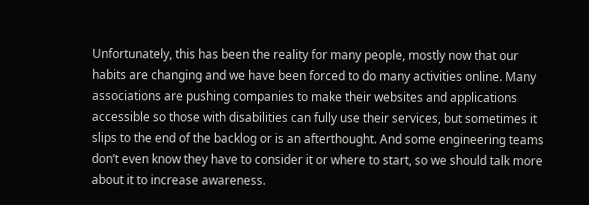Unfortunately, this has been the reality for many people, mostly now that our habits are changing and we have been forced to do many activities online. Many associations are pushing companies to make their websites and applications accessible so those with disabilities can fully use their services, but sometimes it slips to the end of the backlog or is an afterthought. And some engineering teams don’t even know they have to consider it or where to start, so we should talk more about it to increase awareness.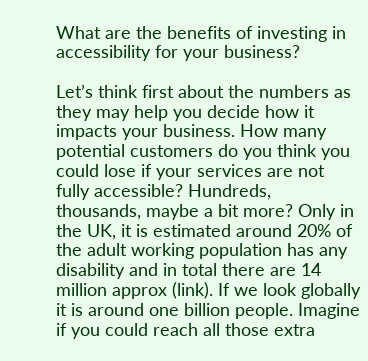What are the benefits of investing in accessibility for your business?

Let’s think first about the numbers as they may help you decide how it impacts your business. How many potential customers do you think you could lose if your services are not fully accessible? Hundreds, thousands, maybe a bit more? Only in the UK, it is estimated around 20% of the adult working population has any disability and in total there are 14 million approx (link). If we look globally it is around one billion people. Imagine if you could reach all those extra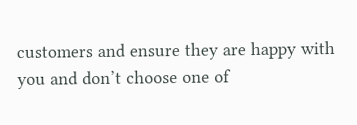customers and ensure they are happy with you and don’t choose one of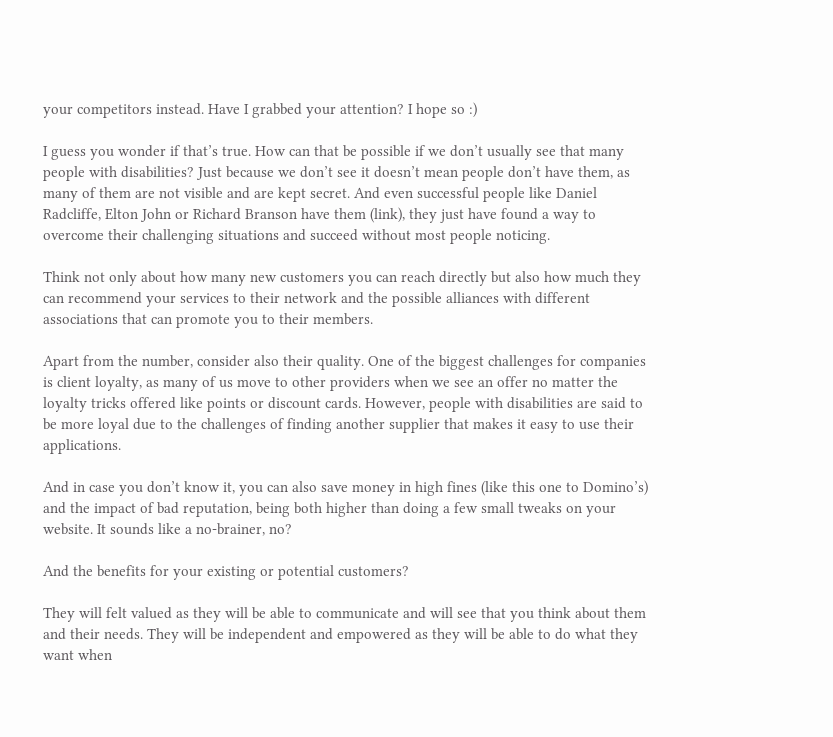your competitors instead. Have I grabbed your attention? I hope so :)

I guess you wonder if that’s true. How can that be possible if we don’t usually see that many people with disabilities? Just because we don’t see it doesn’t mean people don’t have them, as many of them are not visible and are kept secret. And even successful people like Daniel Radcliffe, Elton John or Richard Branson have them (link), they just have found a way to overcome their challenging situations and succeed without most people noticing.

Think not only about how many new customers you can reach directly but also how much they can recommend your services to their network and the possible alliances with different associations that can promote you to their members.

Apart from the number, consider also their quality. One of the biggest challenges for companies is client loyalty, as many of us move to other providers when we see an offer no matter the loyalty tricks offered like points or discount cards. However, people with disabilities are said to be more loyal due to the challenges of finding another supplier that makes it easy to use their applications.

And in case you don’t know it, you can also save money in high fines (like this one to Domino’s) and the impact of bad reputation, being both higher than doing a few small tweaks on your website. It sounds like a no-brainer, no?

And the benefits for your existing or potential customers?

They will felt valued as they will be able to communicate and will see that you think about them and their needs. They will be independent and empowered as they will be able to do what they want when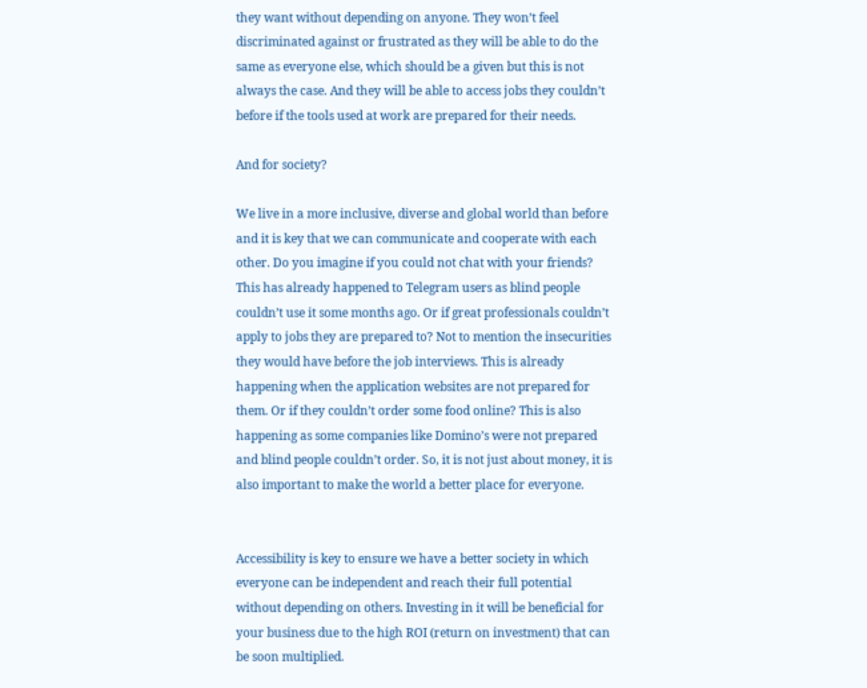they want without depending on anyone. They won’t feel discriminated against or frustrated as they will be able to do the same as everyone else, which should be a given but this is not always the case. And they will be able to access jobs they couldn’t before if the tools used at work are prepared for their needs.

And for society?

We live in a more inclusive, diverse and global world than before and it is key that we can communicate and cooperate with each other. Do you imagine if you could not chat with your friends? This has already happened to Telegram users as blind people couldn’t use it some months ago. Or if great professionals couldn’t apply to jobs they are prepared to? Not to mention the insecurities they would have before the job interviews. This is already happening when the application websites are not prepared for them. Or if they couldn’t order some food online? This is also happening as some companies like Domino’s were not prepared and blind people couldn’t order. So, it is not just about money, it is also important to make the world a better place for everyone.


Accessibility is key to ensure we have a better society in which everyone can be independent and reach their full potential without depending on others. Investing in it will be beneficial for your business due to the high ROI (return on investment) that can be soon multiplied.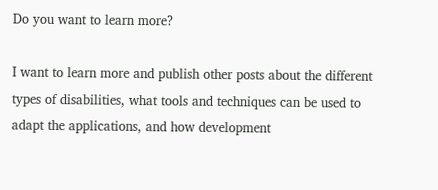Do you want to learn more?

I want to learn more and publish other posts about the different types of disabilities, what tools and techniques can be used to adapt the applications, and how development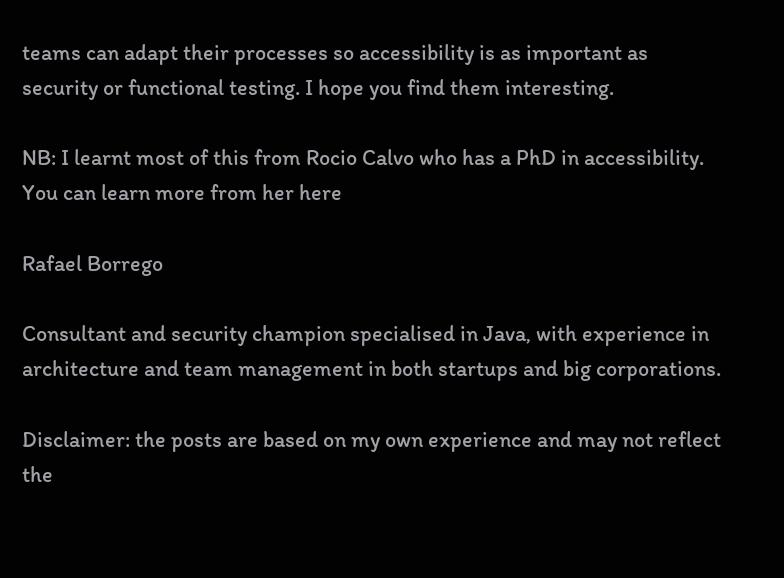teams can adapt their processes so accessibility is as important as security or functional testing. I hope you find them interesting.

NB: I learnt most of this from Rocio Calvo who has a PhD in accessibility. You can learn more from her here

Rafael Borrego

Consultant and security champion specialised in Java, with experience in architecture and team management in both startups and big corporations.

Disclaimer: the posts are based on my own experience and may not reflect the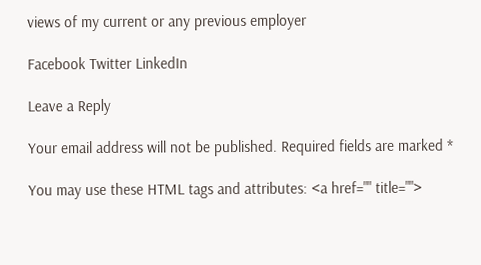views of my current or any previous employer

Facebook Twitter LinkedIn

Leave a Reply

Your email address will not be published. Required fields are marked *

You may use these HTML tags and attributes: <a href="" title="">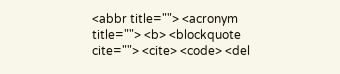<abbr title=""> <acronym title=""> <b> <blockquote cite=""> <cite> <code> <del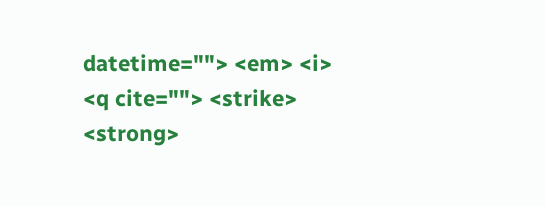datetime=""> <em> <i> <q cite=""> <strike> <strong>